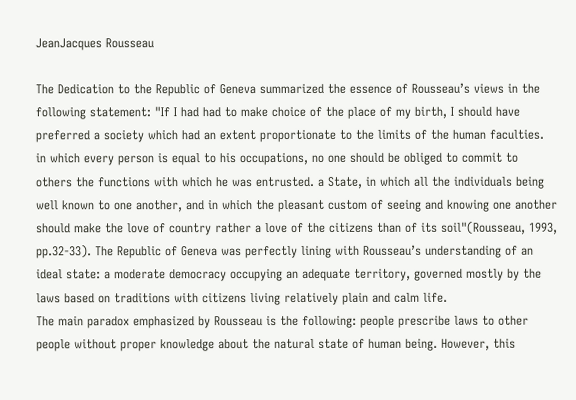JeanJacques Rousseau

The Dedication to the Republic of Geneva summarized the essence of Rousseau’s views in the following statement: "If I had had to make choice of the place of my birth, I should have preferred a society which had an extent proportionate to the limits of the human faculties. in which every person is equal to his occupations, no one should be obliged to commit to others the functions with which he was entrusted. a State, in which all the individuals being well known to one another, and in which the pleasant custom of seeing and knowing one another should make the love of country rather a love of the citizens than of its soil"(Rousseau, 1993, pp.32-33). The Republic of Geneva was perfectly lining with Rousseau’s understanding of an ideal state: a moderate democracy occupying an adequate territory, governed mostly by the laws based on traditions with citizens living relatively plain and calm life.
The main paradox emphasized by Rousseau is the following: people prescribe laws to other people without proper knowledge about the natural state of human being. However, this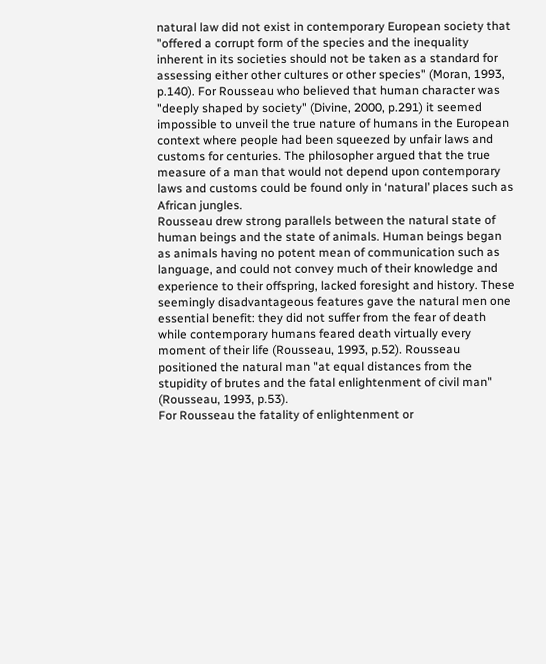natural law did not exist in contemporary European society that "offered a corrupt form of the species and the inequality inherent in its societies should not be taken as a standard for assessing either other cultures or other species" (Moran, 1993, p.140). For Rousseau who believed that human character was "deeply shaped by society" (Divine, 2000, p.291) it seemed impossible to unveil the true nature of humans in the European context where people had been squeezed by unfair laws and customs for centuries. The philosopher argued that the true measure of a man that would not depend upon contemporary laws and customs could be found only in ‘natural’ places such as African jungles.
Rousseau drew strong parallels between the natural state of human beings and the state of animals. Human beings began as animals having no potent mean of communication such as language, and could not convey much of their knowledge and experience to their offspring, lacked foresight and history. These seemingly disadvantageous features gave the natural men one essential benefit: they did not suffer from the fear of death while contemporary humans feared death virtually every moment of their life (Rousseau, 1993, p.52). Rousseau positioned the natural man "at equal distances from the stupidity of brutes and the fatal enlightenment of civil man" (Rousseau, 1993, p.53).
For Rousseau the fatality of enlightenment or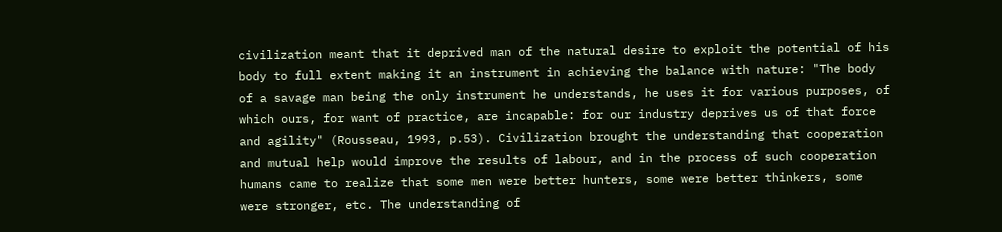civilization meant that it deprived man of the natural desire to exploit the potential of his body to full extent making it an instrument in achieving the balance with nature: "The body of a savage man being the only instrument he understands, he uses it for various purposes, of which ours, for want of practice, are incapable: for our industry deprives us of that force and agility" (Rousseau, 1993, p.53). Civilization brought the understanding that cooperation and mutual help would improve the results of labour, and in the process of such cooperation humans came to realize that some men were better hunters, some were better thinkers, some were stronger, etc. The understanding of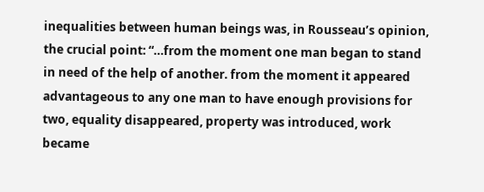inequalities between human beings was, in Rousseau’s opinion, the crucial point: “…from the moment one man began to stand in need of the help of another. from the moment it appeared advantageous to any one man to have enough provisions for two, equality disappeared, property was introduced, work became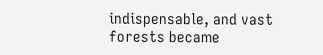indispensable, and vast forests became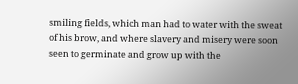smiling fields, which man had to water with the sweat of his brow, and where slavery and misery were soon seen to germinate and grow up with the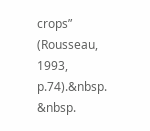crops” (Rousseau, 1993, p.74).&nbsp. &nbsp.